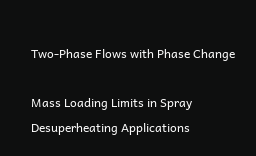Two-Phase Flows with Phase Change

Mass Loading Limits in Spray Desuperheating Applications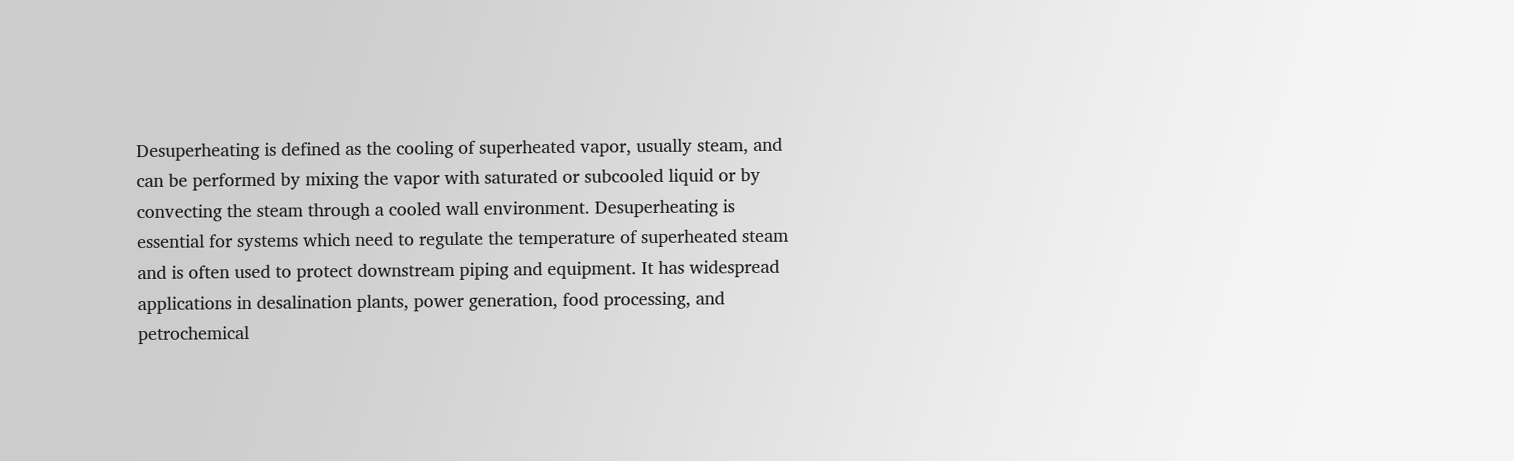Desuperheating is defined as the cooling of superheated vapor, usually steam, and can be performed by mixing the vapor with saturated or subcooled liquid or by convecting the steam through a cooled wall environment. Desuperheating is essential for systems which need to regulate the temperature of superheated steam and is often used to protect downstream piping and equipment. It has widespread applications in desalination plants, power generation, food processing, and petrochemical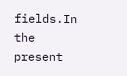fields.In the present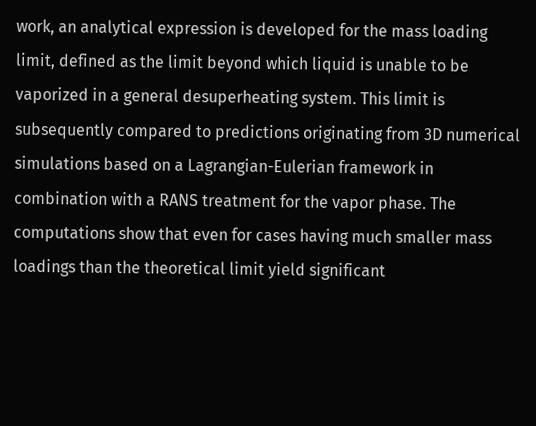work, an analytical expression is developed for the mass loading limit, defined as the limit beyond which liquid is unable to be vaporized in a general desuperheating system. This limit is subsequently compared to predictions originating from 3D numerical simulations based on a Lagrangian-Eulerian framework in combination with a RANS treatment for the vapor phase. The computations show that even for cases having much smaller mass loadings than the theoretical limit yield significant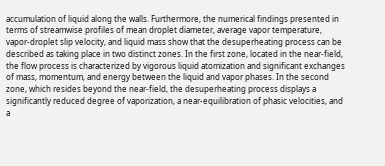accumulation of liquid along the walls. Furthermore, the numerical findings presented in terms of streamwise profiles of mean droplet diameter, average vapor temperature, vapor-droplet slip velocity, and liquid mass show that the desuperheating process can be described as taking place in two distinct zones. In the first zone, located in the near-field, the flow process is characterized by vigorous liquid atomization and significant exchanges of mass, momentum, and energy between the liquid and vapor phases. In the second zone, which resides beyond the near-field, the desuperheating process displays a significantly reduced degree of vaporization, a near-equilibration of phasic velocities, and a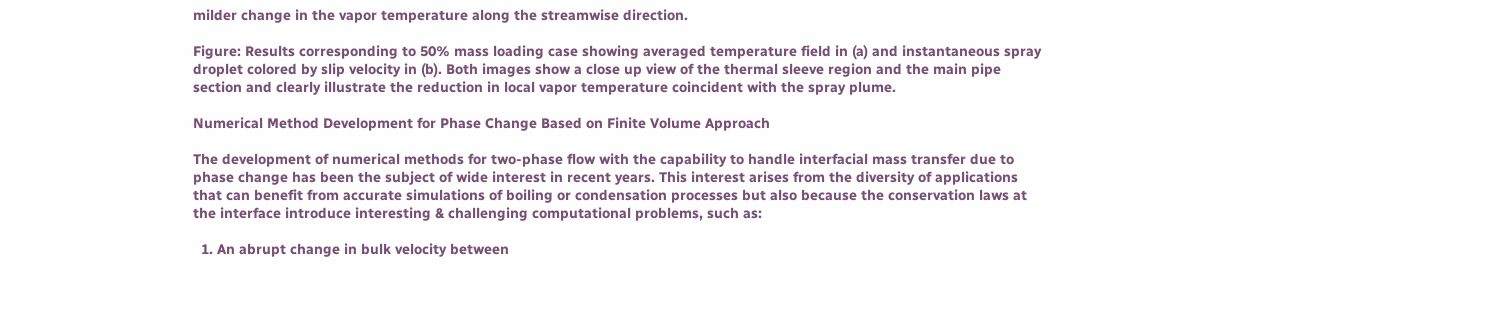milder change in the vapor temperature along the streamwise direction.

Figure: Results corresponding to 50% mass loading case showing averaged temperature field in (a) and instantaneous spray droplet colored by slip velocity in (b). Both images show a close up view of the thermal sleeve region and the main pipe section and clearly illustrate the reduction in local vapor temperature coincident with the spray plume.

Numerical Method Development for Phase Change Based on Finite Volume Approach

The development of numerical methods for two-phase flow with the capability to handle interfacial mass transfer due to phase change has been the subject of wide interest in recent years. This interest arises from the diversity of applications that can benefit from accurate simulations of boiling or condensation processes but also because the conservation laws at the interface introduce interesting & challenging computational problems, such as:

  1. An abrupt change in bulk velocity between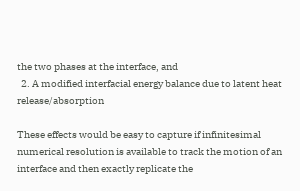the two phases at the interface, and
  2. A modified interfacial energy balance due to latent heat release/absorption

These effects would be easy to capture if infinitesimal numerical resolution is available to track the motion of an interface and then exactly replicate the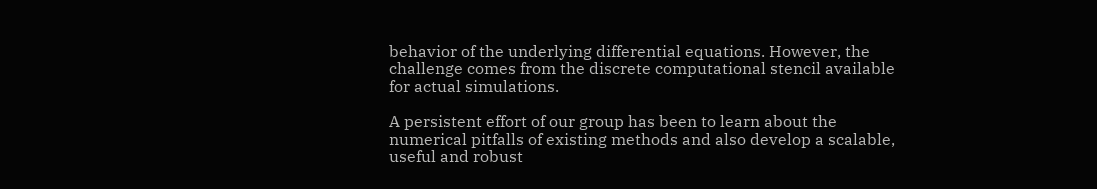behavior of the underlying differential equations. However, the challenge comes from the discrete computational stencil available for actual simulations.

A persistent effort of our group has been to learn about the numerical pitfalls of existing methods and also develop a scalable, useful and robust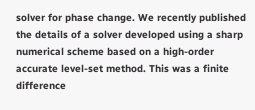solver for phase change. We recently published the details of a solver developed using a sharp numerical scheme based on a high-order accurate level-set method. This was a finite difference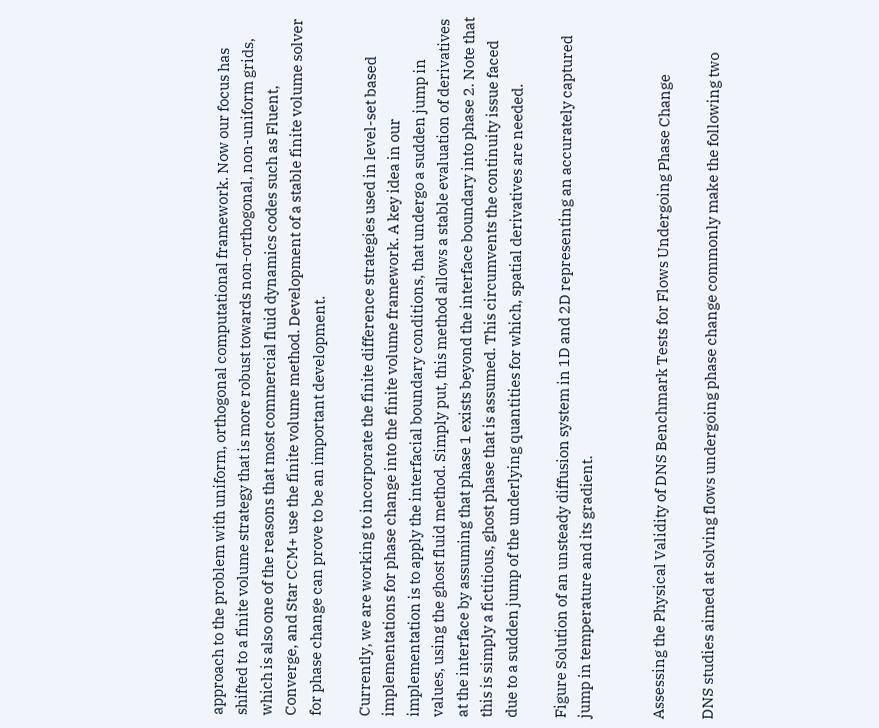approach to the problem with uniform, orthogonal computational framework. Now our focus has shifted to a finite volume strategy that is more robust towards non-orthogonal, non-uniform grids, which is also one of the reasons that most commercial fluid dynamics codes such as Fluent, Converge, and Star CCM+ use the finite volume method. Development of a stable finite volume solver for phase change can prove to be an important development.

Currently, we are working to incorporate the finite difference strategies used in level-set based implementations for phase change into the finite volume framework. A key idea in our implementation is to apply the interfacial boundary conditions, that undergo a sudden jump in values, using the ghost fluid method. Simply put, this method allows a stable evaluation of derivatives at the interface by assuming that phase 1 exists beyond the interface boundary into phase 2. Note that this is simply a fictitious, ghost phase that is assumed. This circumvents the continuity issue faced due to a sudden jump of the underlying quantities for which, spatial derivatives are needed.

Figure Solution of an unsteady diffusion system in 1D and 2D representing an accurately captured jump in temperature and its gradient.


Assessing the Physical Validity of DNS Benchmark Tests for Flows Undergoing Phase Change

DNS studies aimed at solving flows undergoing phase change commonly make the following two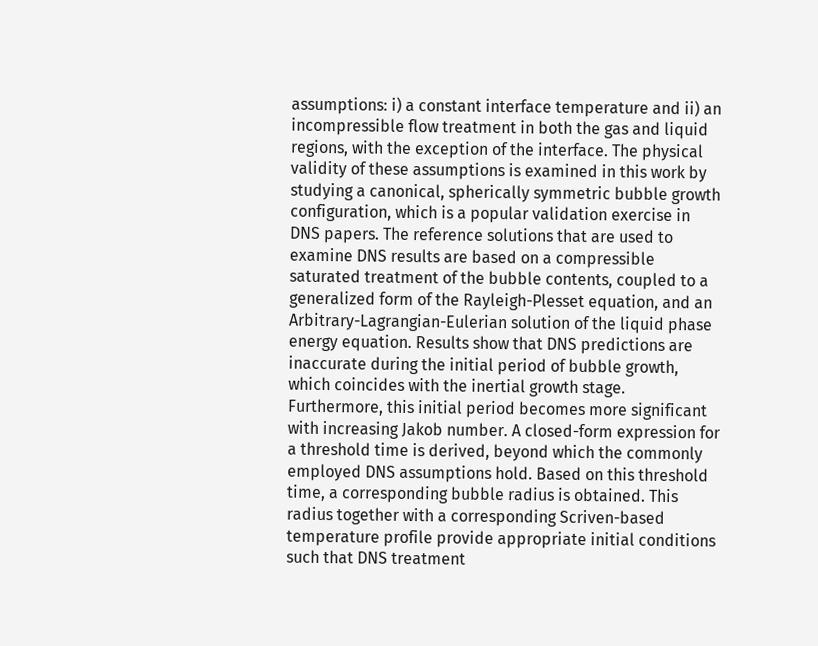assumptions: i) a constant interface temperature and ii) an incompressible flow treatment in both the gas and liquid regions, with the exception of the interface. The physical validity of these assumptions is examined in this work by studying a canonical, spherically symmetric bubble growth configuration, which is a popular validation exercise in DNS papers. The reference solutions that are used to examine DNS results are based on a compressible saturated treatment of the bubble contents, coupled to a generalized form of the Rayleigh-Plesset equation, and an Arbitrary-Lagrangian-Eulerian solution of the liquid phase energy equation. Results show that DNS predictions are inaccurate during the initial period of bubble growth, which coincides with the inertial growth stage. Furthermore, this initial period becomes more significant with increasing Jakob number. A closed-form expression for a threshold time is derived, beyond which the commonly employed DNS assumptions hold. Based on this threshold time, a corresponding bubble radius is obtained. This radius together with a corresponding Scriven-based temperature profile provide appropriate initial conditions such that DNS treatment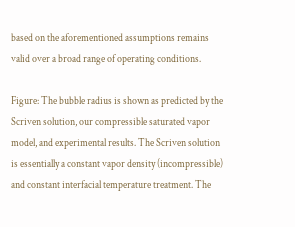based on the aforementioned assumptions remains valid over a broad range of operating conditions.

Figure: The bubble radius is shown as predicted by the Scriven solution, our compressible saturated vapor model, and experimental results. The Scriven solution is essentially a constant vapor density (incompressible) and constant interfacial temperature treatment. The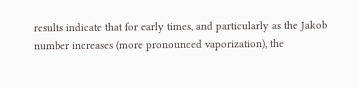results indicate that for early times, and particularly as the Jakob number increases (more pronounced vaporization), the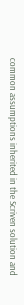common assumptions inherited in the Scriven solution and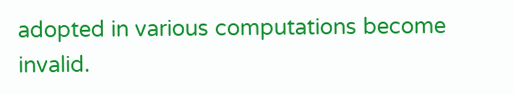adopted in various computations become invalid.